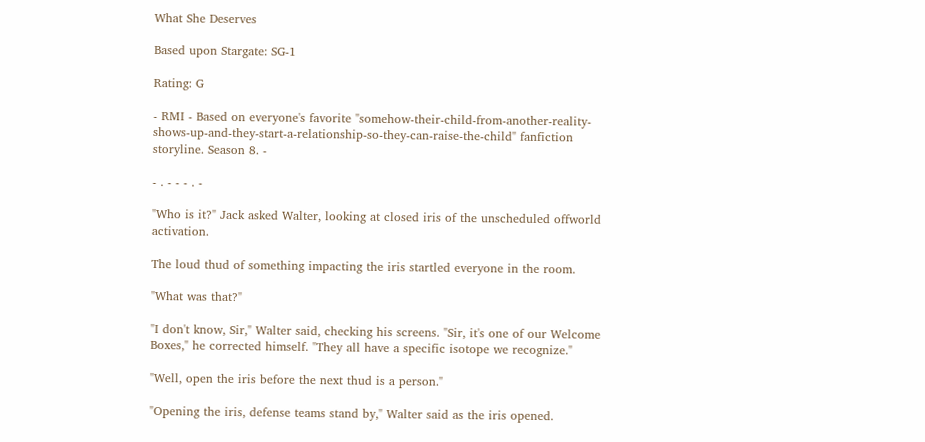What She Deserves

Based upon Stargate: SG-1

Rating: G

- RMI - Based on everyone's favorite "somehow-their-child-from-another-reality-shows-up-and-they-start-a-relationship-so-they-can-raise-the-child" fanfiction storyline. Season 8. -

- . - - - . -

"Who is it?" Jack asked Walter, looking at closed iris of the unscheduled offworld activation.

The loud thud of something impacting the iris startled everyone in the room.

"What was that?"

"I don't know, Sir," Walter said, checking his screens. "Sir, it's one of our Welcome Boxes," he corrected himself. "They all have a specific isotope we recognize."

"Well, open the iris before the next thud is a person."

"Opening the iris, defense teams stand by," Walter said as the iris opened.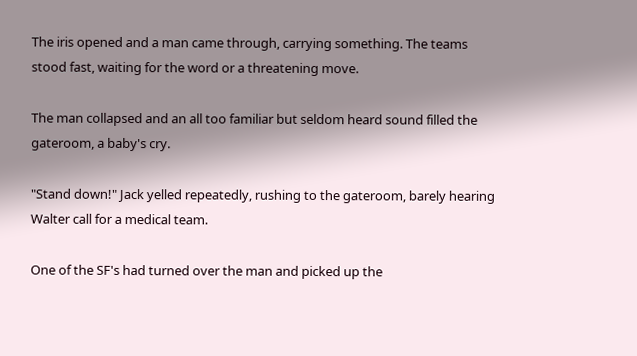The iris opened and a man came through, carrying something. The teams stood fast, waiting for the word or a threatening move.

The man collapsed and an all too familiar but seldom heard sound filled the gateroom, a baby's cry.

"Stand down!" Jack yelled repeatedly, rushing to the gateroom, barely hearing Walter call for a medical team.

One of the SF's had turned over the man and picked up the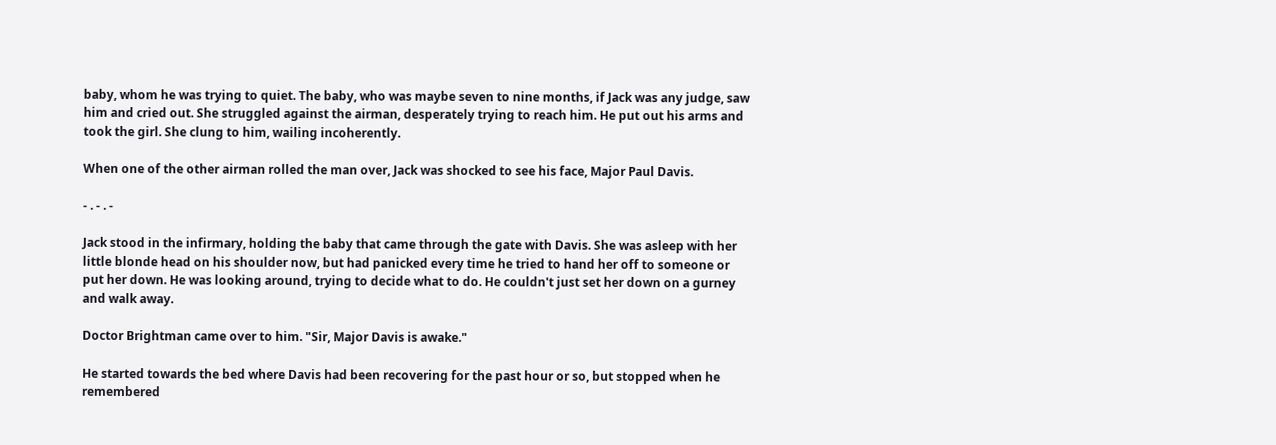baby, whom he was trying to quiet. The baby, who was maybe seven to nine months, if Jack was any judge, saw him and cried out. She struggled against the airman, desperately trying to reach him. He put out his arms and took the girl. She clung to him, wailing incoherently.

When one of the other airman rolled the man over, Jack was shocked to see his face, Major Paul Davis.

- . - . -

Jack stood in the infirmary, holding the baby that came through the gate with Davis. She was asleep with her little blonde head on his shoulder now, but had panicked every time he tried to hand her off to someone or put her down. He was looking around, trying to decide what to do. He couldn't just set her down on a gurney and walk away.

Doctor Brightman came over to him. "Sir, Major Davis is awake."

He started towards the bed where Davis had been recovering for the past hour or so, but stopped when he remembered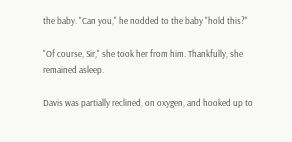the baby. "Can you," he nodded to the baby "hold this?"

"Of course, Sir," she took her from him. Thankfully, she remained asleep.

Davis was partially reclined, on oxygen, and hooked up to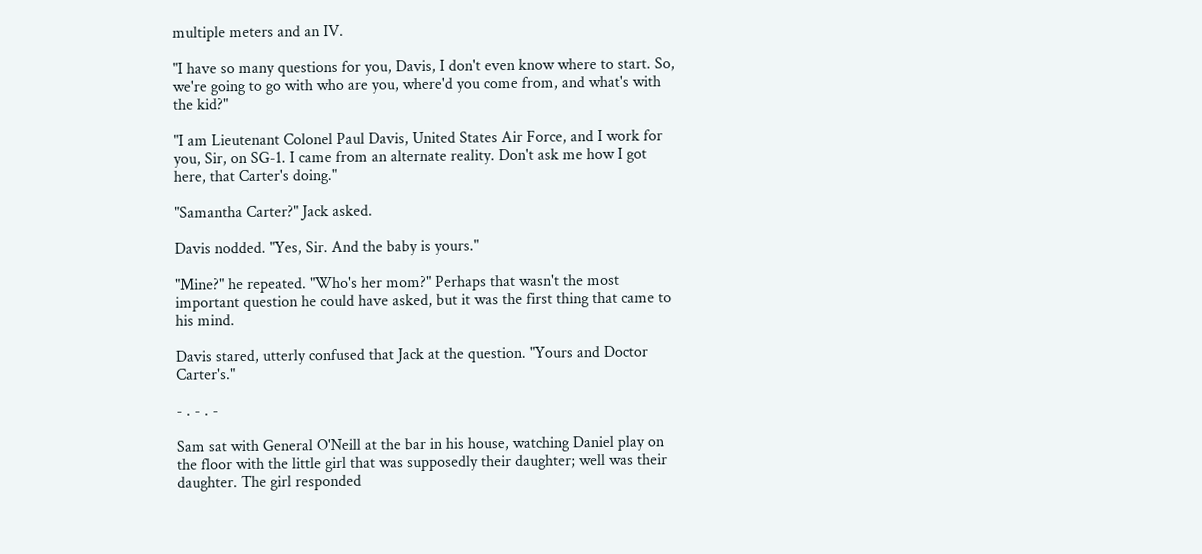multiple meters and an IV.

"I have so many questions for you, Davis, I don't even know where to start. So, we're going to go with who are you, where'd you come from, and what's with the kid?"

"I am Lieutenant Colonel Paul Davis, United States Air Force, and I work for you, Sir, on SG-1. I came from an alternate reality. Don't ask me how I got here, that Carter's doing."

"Samantha Carter?" Jack asked.

Davis nodded. "Yes, Sir. And the baby is yours."

"Mine?" he repeated. "Who's her mom?" Perhaps that wasn't the most important question he could have asked, but it was the first thing that came to his mind.

Davis stared, utterly confused that Jack at the question. "Yours and Doctor Carter's."

- . - . -

Sam sat with General O'Neill at the bar in his house, watching Daniel play on the floor with the little girl that was supposedly their daughter; well was their daughter. The girl responded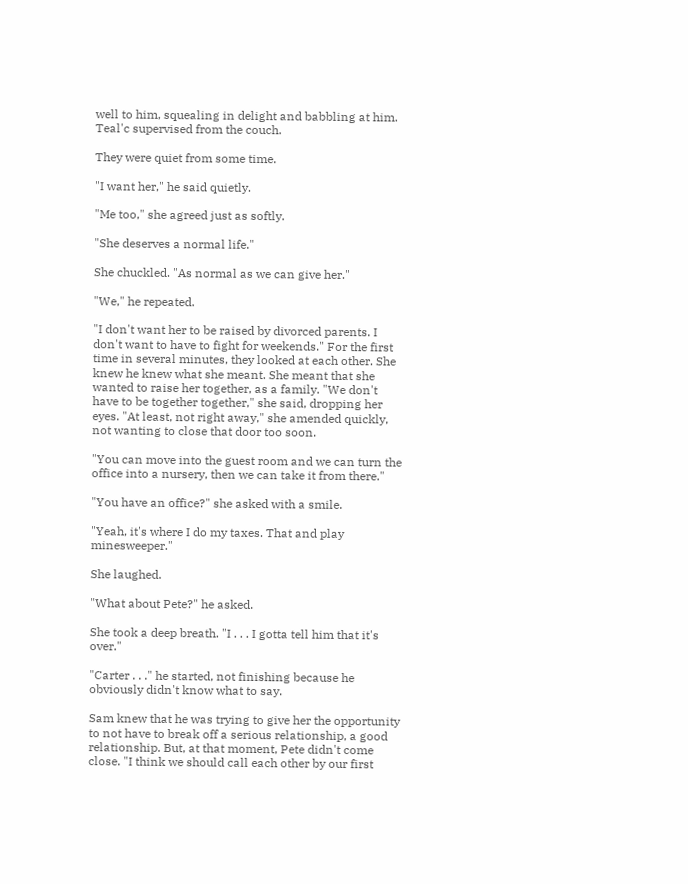well to him, squealing in delight and babbling at him. Teal'c supervised from the couch.

They were quiet from some time.

"I want her," he said quietly.

"Me too," she agreed just as softly.

"She deserves a normal life."

She chuckled. "As normal as we can give her."

"We," he repeated.

"I don't want her to be raised by divorced parents. I don't want to have to fight for weekends." For the first time in several minutes, they looked at each other. She knew he knew what she meant. She meant that she wanted to raise her together, as a family. "We don't have to be together together," she said, dropping her eyes. "At least, not right away," she amended quickly, not wanting to close that door too soon.

"You can move into the guest room and we can turn the office into a nursery, then we can take it from there."

"You have an office?" she asked with a smile.

"Yeah, it's where I do my taxes. That and play minesweeper."

She laughed.

"What about Pete?" he asked.

She took a deep breath. "I . . . I gotta tell him that it's over."

"Carter . . ." he started, not finishing because he obviously didn't know what to say.

Sam knew that he was trying to give her the opportunity to not have to break off a serious relationship, a good relationship. But, at that moment, Pete didn't come close. "I think we should call each other by our first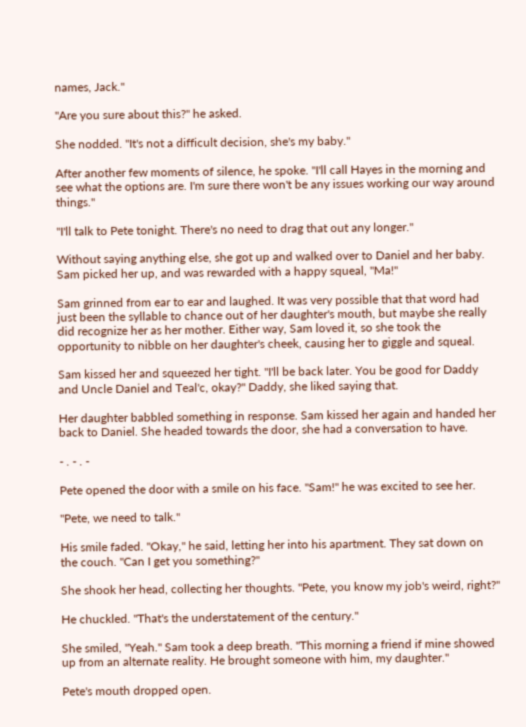names, Jack."

"Are you sure about this?" he asked.

She nodded. "It's not a difficult decision, she's my baby."

After another few moments of silence, he spoke. "I'll call Hayes in the morning and see what the options are. I'm sure there won't be any issues working our way around things."

"I'll talk to Pete tonight. There's no need to drag that out any longer."

Without saying anything else, she got up and walked over to Daniel and her baby. Sam picked her up, and was rewarded with a happy squeal, "Ma!"

Sam grinned from ear to ear and laughed. It was very possible that that word had just been the syllable to chance out of her daughter's mouth, but maybe she really did recognize her as her mother. Either way, Sam loved it, so she took the opportunity to nibble on her daughter's cheek, causing her to giggle and squeal.

Sam kissed her and squeezed her tight. "I'll be back later. You be good for Daddy and Uncle Daniel and Teal'c, okay?" Daddy, she liked saying that.

Her daughter babbled something in response. Sam kissed her again and handed her back to Daniel. She headed towards the door, she had a conversation to have.

- . - . -

Pete opened the door with a smile on his face. "Sam!" he was excited to see her.

"Pete, we need to talk."

His smile faded. "Okay," he said, letting her into his apartment. They sat down on the couch. "Can I get you something?"

She shook her head, collecting her thoughts. "Pete, you know my job's weird, right?"

He chuckled. "That's the understatement of the century."

She smiled, "Yeah." Sam took a deep breath. "This morning a friend if mine showed up from an alternate reality. He brought someone with him, my daughter."

Pete's mouth dropped open.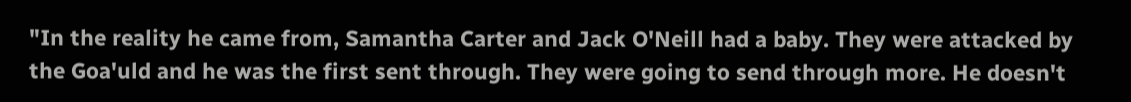"In the reality he came from, Samantha Carter and Jack O'Neill had a baby. They were attacked by the Goa'uld and he was the first sent through. They were going to send through more. He doesn't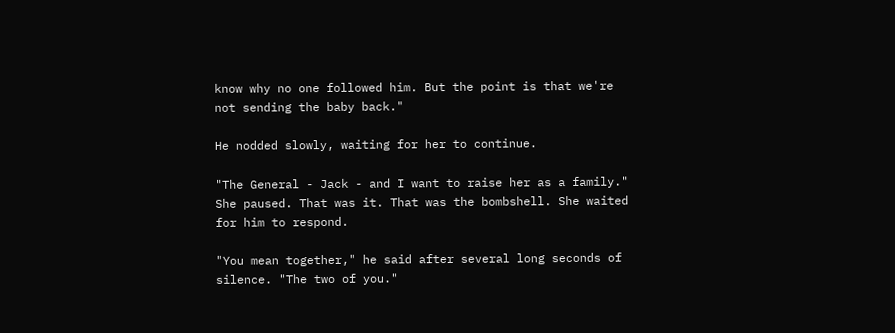know why no one followed him. But the point is that we're not sending the baby back."

He nodded slowly, waiting for her to continue.

"The General - Jack - and I want to raise her as a family." She paused. That was it. That was the bombshell. She waited for him to respond.

"You mean together," he said after several long seconds of silence. "The two of you."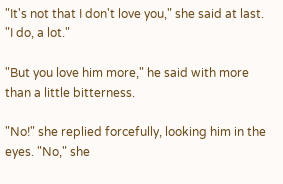"It's not that I don't love you," she said at last. "I do, a lot."

"But you love him more," he said with more than a little bitterness.

"No!" she replied forcefully, looking him in the eyes. "No," she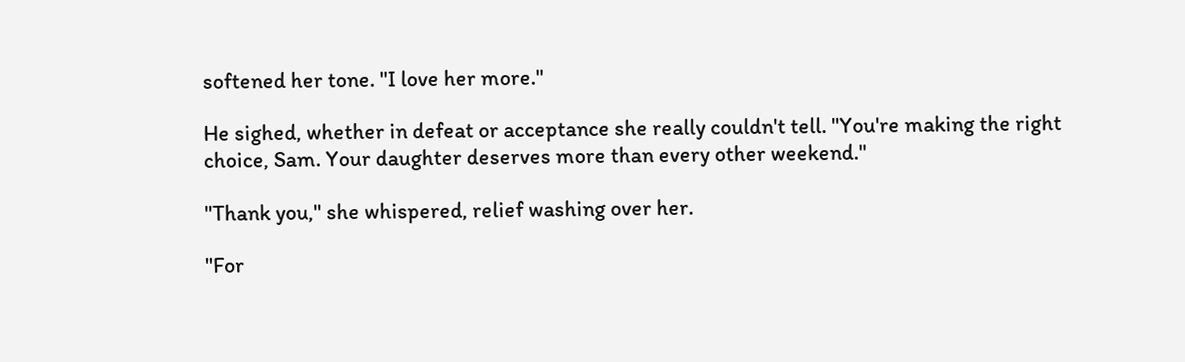softened her tone. "I love her more."

He sighed, whether in defeat or acceptance she really couldn't tell. "You're making the right choice, Sam. Your daughter deserves more than every other weekend."

"Thank you," she whispered, relief washing over her.

"For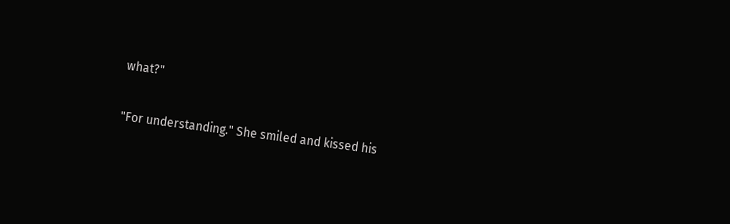what?"

"For understanding." She smiled and kissed his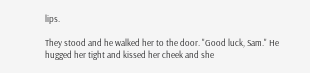lips.

They stood and he walked her to the door. "Good luck, Sam." He hugged her tight and kissed her cheek and she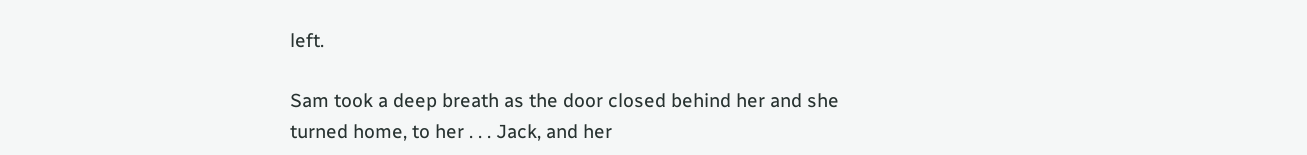left.

Sam took a deep breath as the door closed behind her and she turned home, to her . . . Jack, and her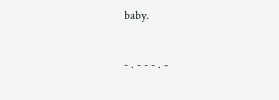baby.

- . - - - . -